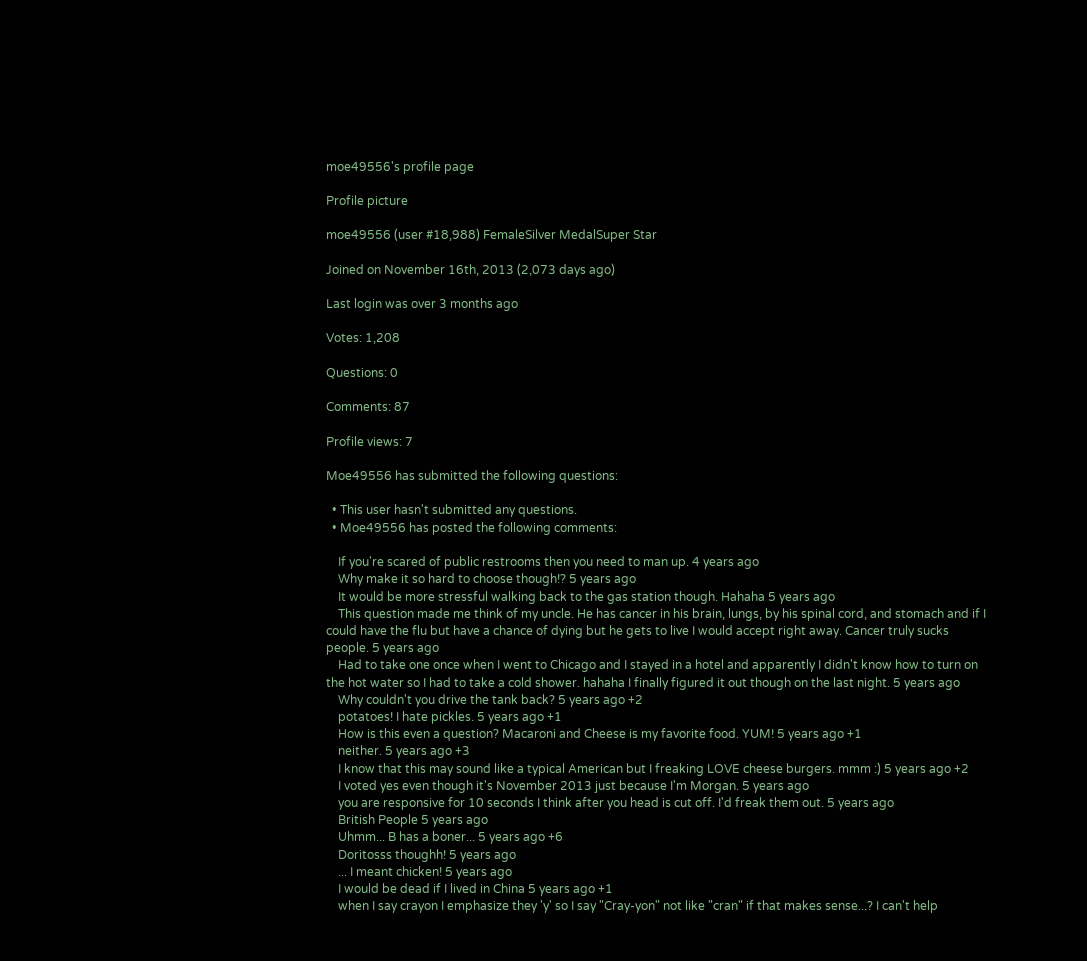moe49556's profile page

Profile picture

moe49556 (user #18,988) FemaleSilver MedalSuper Star

Joined on November 16th, 2013 (2,073 days ago)

Last login was over 3 months ago

Votes: 1,208

Questions: 0

Comments: 87

Profile views: 7

Moe49556 has submitted the following questions:

  • This user hasn't submitted any questions.
  • Moe49556 has posted the following comments:

    If you're scared of public restrooms then you need to man up. 4 years ago
    Why make it so hard to choose though!? 5 years ago
    It would be more stressful walking back to the gas station though. Hahaha 5 years ago
    This question made me think of my uncle. He has cancer in his brain, lungs, by his spinal cord, and stomach and if I could have the flu but have a chance of dying but he gets to live I would accept right away. Cancer truly sucks people. 5 years ago
    Had to take one once when I went to Chicago and I stayed in a hotel and apparently I didn't know how to turn on the hot water so I had to take a cold shower. hahaha I finally figured it out though on the last night. 5 years ago
    Why couldn't you drive the tank back? 5 years ago +2
    potatoes! I hate pickles. 5 years ago +1
    How is this even a question? Macaroni and Cheese is my favorite food. YUM! 5 years ago +1
    neither. 5 years ago +3
    I know that this may sound like a typical American but I freaking LOVE cheese burgers. mmm :) 5 years ago +2
    I voted yes even though it's November 2013 just because I'm Morgan. 5 years ago
    you are responsive for 10 seconds I think after you head is cut off. I'd freak them out. 5 years ago
    British People 5 years ago
    Uhmm... B has a boner... 5 years ago +6
    Doritosss thoughh! 5 years ago
    ... I meant chicken! 5 years ago
    I would be dead if I lived in China 5 years ago +1
    when I say crayon I emphasize they 'y' so I say "Cray-yon" not like "cran" if that makes sense...? I can't help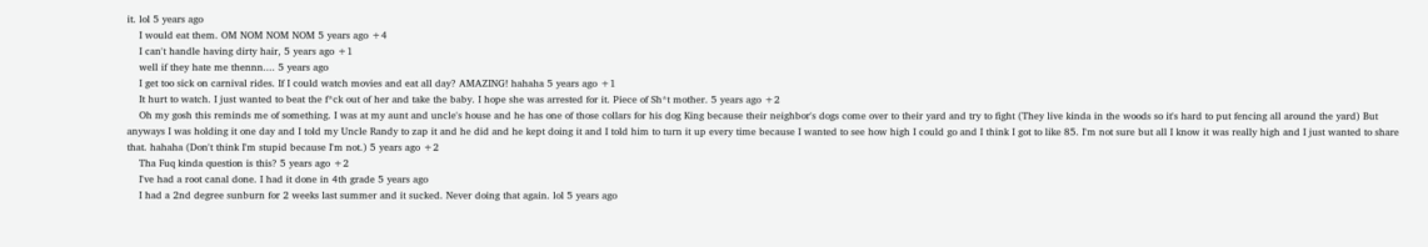it. lol 5 years ago
    I would eat them. OM NOM NOM NOM 5 years ago +4
    I can't handle having dirty hair, 5 years ago +1
    well if they hate me thennn.... 5 years ago
    I get too sick on carnival rides. If I could watch movies and eat all day? AMAZING! hahaha 5 years ago +1
    It hurt to watch. I just wanted to beat the f*ck out of her and take the baby. I hope she was arrested for it. Piece of Sh*t mother. 5 years ago +2
    Oh my gosh this reminds me of something. I was at my aunt and uncle's house and he has one of those collars for his dog King because their neighbor's dogs come over to their yard and try to fight (They live kinda in the woods so it's hard to put fencing all around the yard) But anyways I was holding it one day and I told my Uncle Randy to zap it and he did and he kept doing it and I told him to turn it up every time because I wanted to see how high I could go and I think I got to like 85. I'm not sure but all I know it was really high and I just wanted to share that. hahaha (Don't think I'm stupid because I'm not.) 5 years ago +2
    Tha Fuq kinda question is this? 5 years ago +2
    I've had a root canal done. I had it done in 4th grade 5 years ago
    I had a 2nd degree sunburn for 2 weeks last summer and it sucked. Never doing that again. lol 5 years ago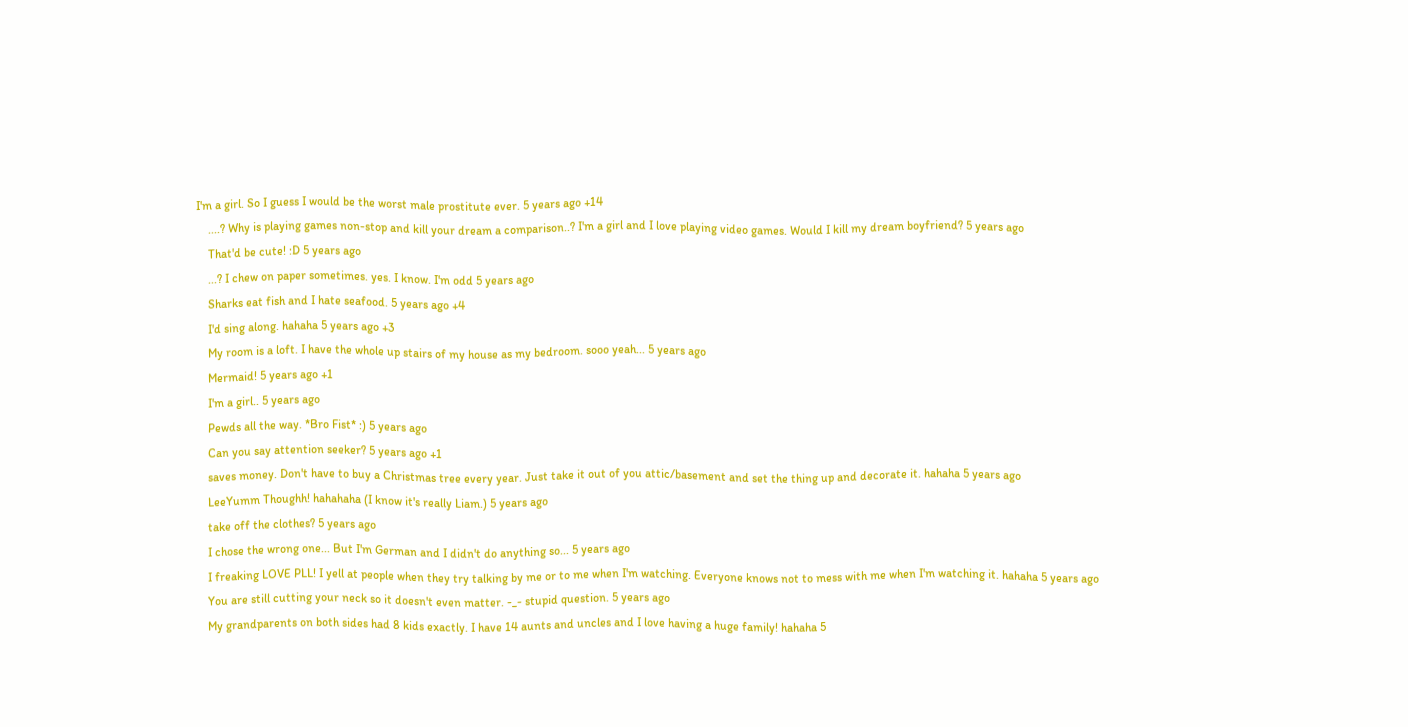I'm a girl. So I guess I would be the worst male prostitute ever. 5 years ago +14
    ....? Why is playing games non-stop and kill your dream a comparison..? I'm a girl and I love playing video games. Would I kill my dream boyfriend? 5 years ago
    That'd be cute! :D 5 years ago
    ...? I chew on paper sometimes. yes. I know. I'm odd 5 years ago
    Sharks eat fish and I hate seafood. 5 years ago +4
    I'd sing along. hahaha 5 years ago +3
    My room is a loft. I have the whole up stairs of my house as my bedroom. sooo yeah... 5 years ago
    Mermaid! 5 years ago +1
    I'm a girl.. 5 years ago
    Pewds all the way. *Bro Fist* :) 5 years ago
    Can you say attention seeker? 5 years ago +1
    saves money. Don't have to buy a Christmas tree every year. Just take it out of you attic/basement and set the thing up and decorate it. hahaha 5 years ago
    LeeYumm Thoughh! hahahaha (I know it's really Liam.) 5 years ago
    take off the clothes? 5 years ago
    I chose the wrong one... But I'm German and I didn't do anything so... 5 years ago
    I freaking LOVE PLL! I yell at people when they try talking by me or to me when I'm watching. Everyone knows not to mess with me when I'm watching it. hahaha 5 years ago
    You are still cutting your neck so it doesn't even matter. -_- stupid question. 5 years ago
    My grandparents on both sides had 8 kids exactly. I have 14 aunts and uncles and I love having a huge family! hahaha 5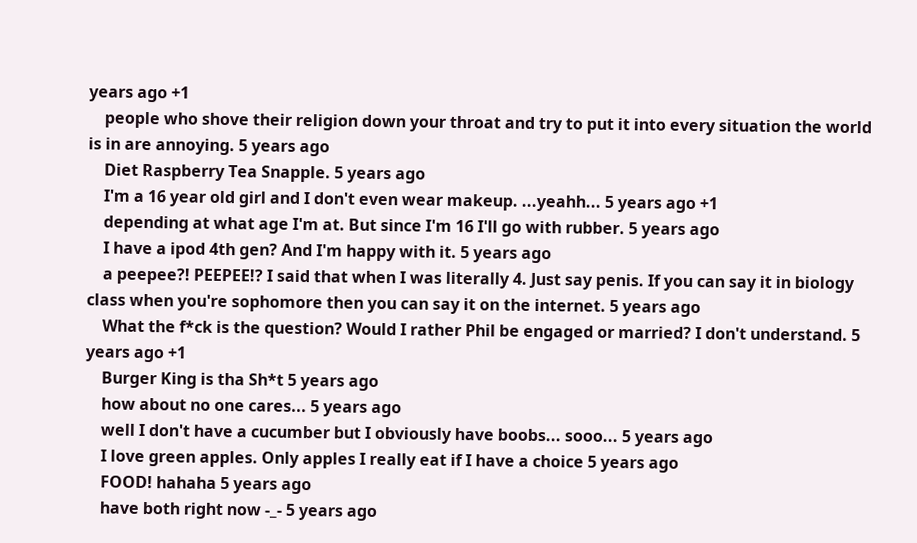years ago +1
    people who shove their religion down your throat and try to put it into every situation the world is in are annoying. 5 years ago
    Diet Raspberry Tea Snapple. 5 years ago
    I'm a 16 year old girl and I don't even wear makeup. ...yeahh... 5 years ago +1
    depending at what age I'm at. But since I'm 16 I'll go with rubber. 5 years ago
    I have a ipod 4th gen? And I'm happy with it. 5 years ago
    a peepee?! PEEPEE!? I said that when I was literally 4. Just say penis. If you can say it in biology class when you're sophomore then you can say it on the internet. 5 years ago
    What the f*ck is the question? Would I rather Phil be engaged or married? I don't understand. 5 years ago +1
    Burger King is tha Sh*t 5 years ago
    how about no one cares... 5 years ago
    well I don't have a cucumber but I obviously have boobs... sooo... 5 years ago
    I love green apples. Only apples I really eat if I have a choice 5 years ago
    FOOD! hahaha 5 years ago
    have both right now -_- 5 years ago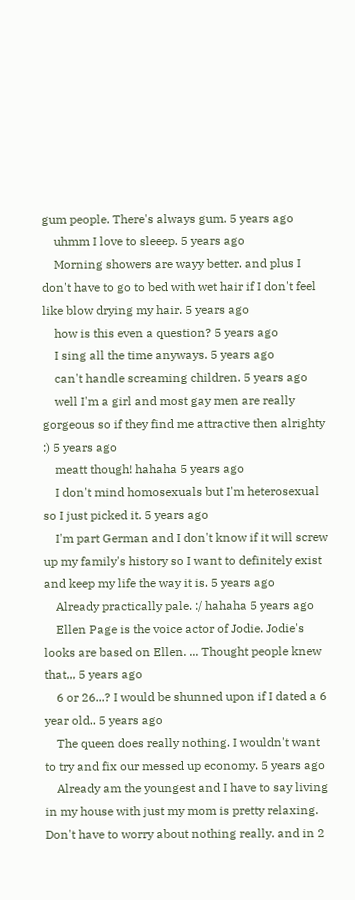gum people. There's always gum. 5 years ago
    uhmm I love to sleeep. 5 years ago
    Morning showers are wayy better. and plus I don't have to go to bed with wet hair if I don't feel like blow drying my hair. 5 years ago
    how is this even a question? 5 years ago
    I sing all the time anyways. 5 years ago
    can't handle screaming children. 5 years ago
    well I'm a girl and most gay men are really gorgeous so if they find me attractive then alrighty :) 5 years ago
    meatt though! hahaha 5 years ago
    I don't mind homosexuals but I'm heterosexual so I just picked it. 5 years ago
    I'm part German and I don't know if it will screw up my family's history so I want to definitely exist and keep my life the way it is. 5 years ago
    Already practically pale. :/ hahaha 5 years ago
    Ellen Page is the voice actor of Jodie. Jodie's looks are based on Ellen. ... Thought people knew that,,, 5 years ago
    6 or 26...? I would be shunned upon if I dated a 6 year old.. 5 years ago
    The queen does really nothing. I wouldn't want to try and fix our messed up economy. 5 years ago
    Already am the youngest and I have to say living in my house with just my mom is pretty relaxing. Don't have to worry about nothing really. and in 2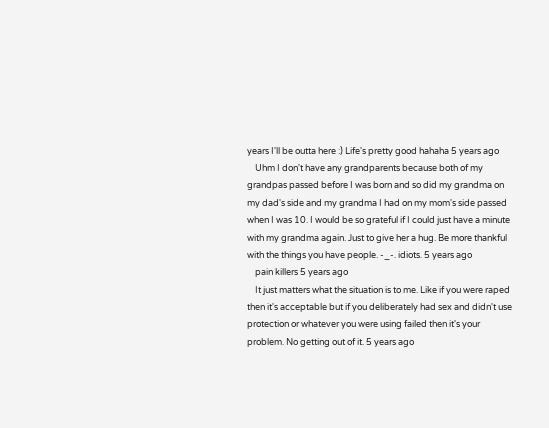years I'll be outta here :) Life's pretty good hahaha 5 years ago
    Uhm I don't have any grandparents because both of my grandpas passed before I was born and so did my grandma on my dad's side and my grandma I had on my mom's side passed when I was 10. I would be so grateful if I could just have a minute with my grandma again. Just to give her a hug. Be more thankful with the things you have people. -_-. idiots. 5 years ago
    pain killers 5 years ago
    It just matters what the situation is to me. Like if you were raped then it's acceptable but if you deliberately had sex and didn't use protection or whatever you were using failed then it's your problem. No getting out of it. 5 years ago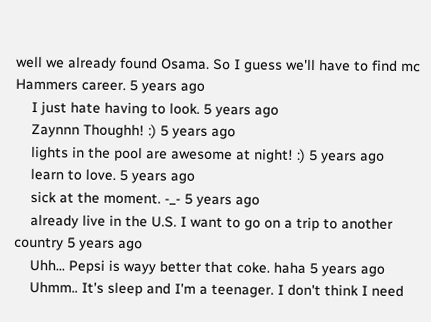well we already found Osama. So I guess we'll have to find mc Hammers career. 5 years ago
    I just hate having to look. 5 years ago
    Zaynnn Thoughh! :) 5 years ago
    lights in the pool are awesome at night! :) 5 years ago
    learn to love. 5 years ago
    sick at the moment. -_- 5 years ago
    already live in the U.S. I want to go on a trip to another country 5 years ago
    Uhh... Pepsi is wayy better that coke. haha 5 years ago
    Uhmm.. It's sleep and I'm a teenager. I don't think I need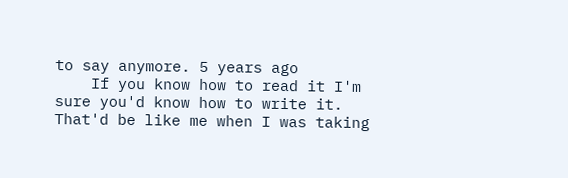to say anymore. 5 years ago
    If you know how to read it I'm sure you'd know how to write it. That'd be like me when I was taking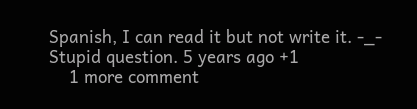Spanish, I can read it but not write it. -_- Stupid question. 5 years ago +1
    1 more comment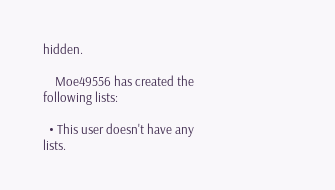hidden.

    Moe49556 has created the following lists:

  • This user doesn't have any lists.